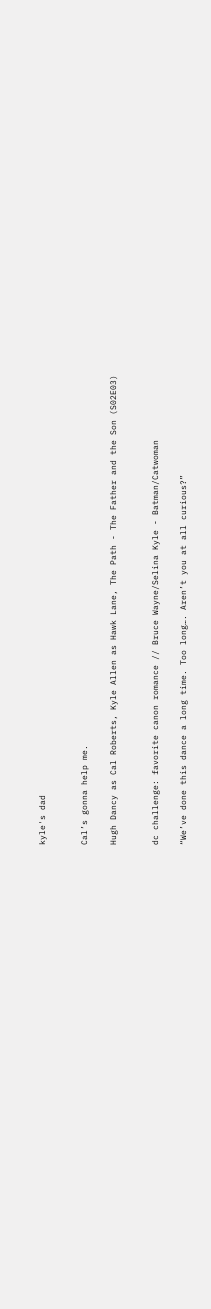kyle's dad


Cal’s gonna help me.

Hugh Dancy as Cal Roberts, Kyle Allen as Hawk Lane, The Path - The Father and the Son (S02E03)


dc challenge: favorite canon romance // Bruce Wayne/Selina Kyle - Batman/Catwoman

“We’ve done this dance a long time. Too long…. Aren’t you at all curious?”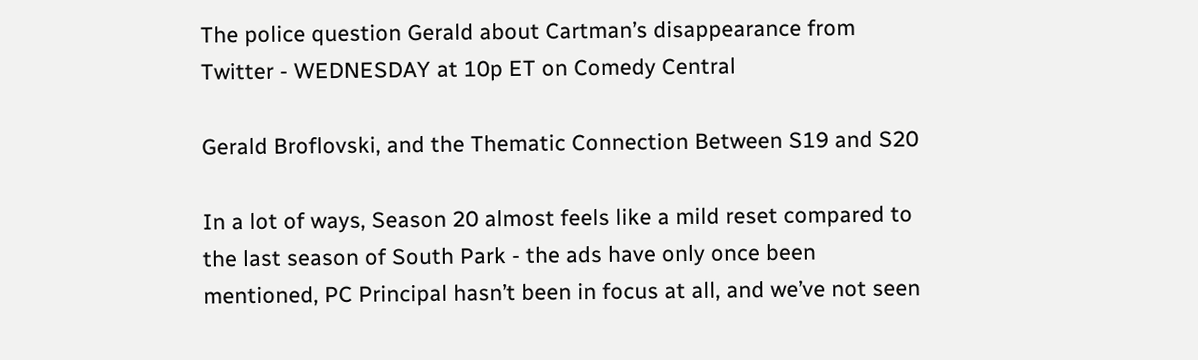The police question Gerald about Cartman’s disappearance from Twitter - WEDNESDAY at 10p ET on Comedy Central

Gerald Broflovski, and the Thematic Connection Between S19 and S20

In a lot of ways, Season 20 almost feels like a mild reset compared to the last season of South Park - the ads have only once been mentioned, PC Principal hasn’t been in focus at all, and we’ve not seen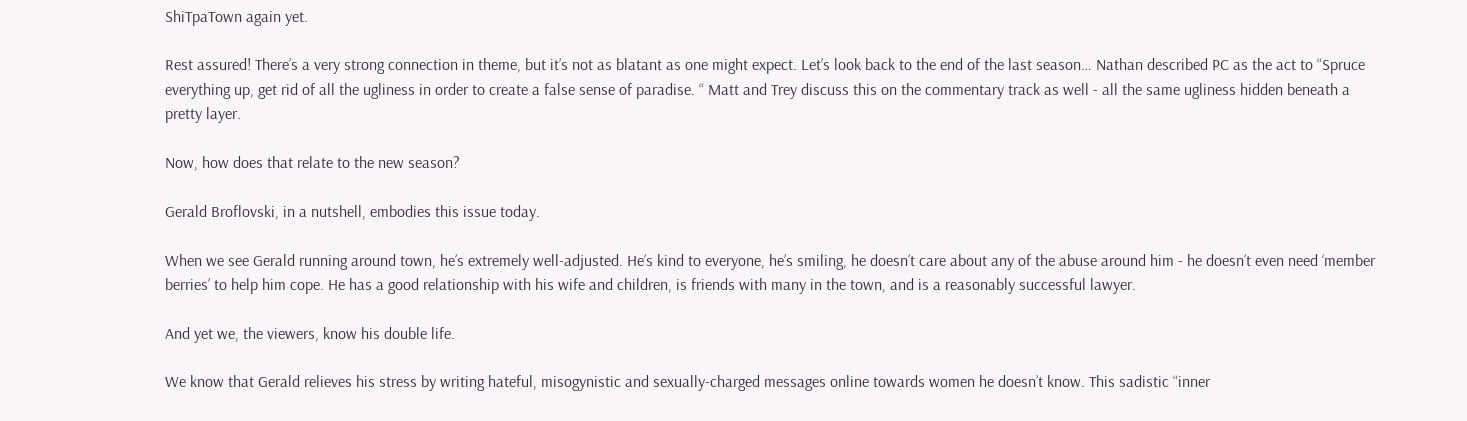ShiTpaTown again yet.

Rest assured! There’s a very strong connection in theme, but it’s not as blatant as one might expect. Let’s look back to the end of the last season… Nathan described PC as the act to “Spruce everything up, get rid of all the ugliness in order to create a false sense of paradise. “ Matt and Trey discuss this on the commentary track as well - all the same ugliness hidden beneath a pretty layer.

Now, how does that relate to the new season?

Gerald Broflovski, in a nutshell, embodies this issue today.

When we see Gerald running around town, he’s extremely well-adjusted. He’s kind to everyone, he’s smiling, he doesn’t care about any of the abuse around him - he doesn’t even need ‘member berries’ to help him cope. He has a good relationship with his wife and children, is friends with many in the town, and is a reasonably successful lawyer.

And yet we, the viewers, know his double life.

We know that Gerald relieves his stress by writing hateful, misogynistic and sexually-charged messages online towards women he doesn’t know. This sadistic “inner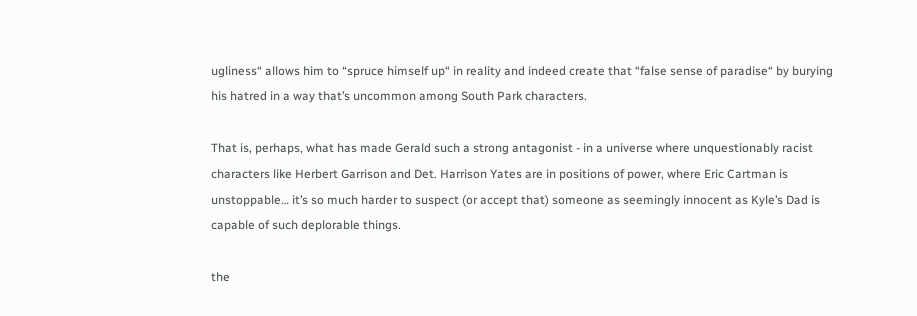ugliness“ allows him to “spruce himself up“ in reality and indeed create that “false sense of paradise“ by burying his hatred in a way that’s uncommon among South Park characters.

That is, perhaps, what has made Gerald such a strong antagonist - in a universe where unquestionably racist characters like Herbert Garrison and Det. Harrison Yates are in positions of power, where Eric Cartman is unstoppable… it’s so much harder to suspect (or accept that) someone as seemingly innocent as Kyle’s Dad is capable of such deplorable things.

the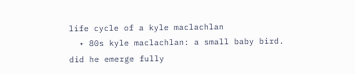life cycle of a kyle maclachlan
  • 80s kyle maclachlan: a small baby bird. did he emerge fully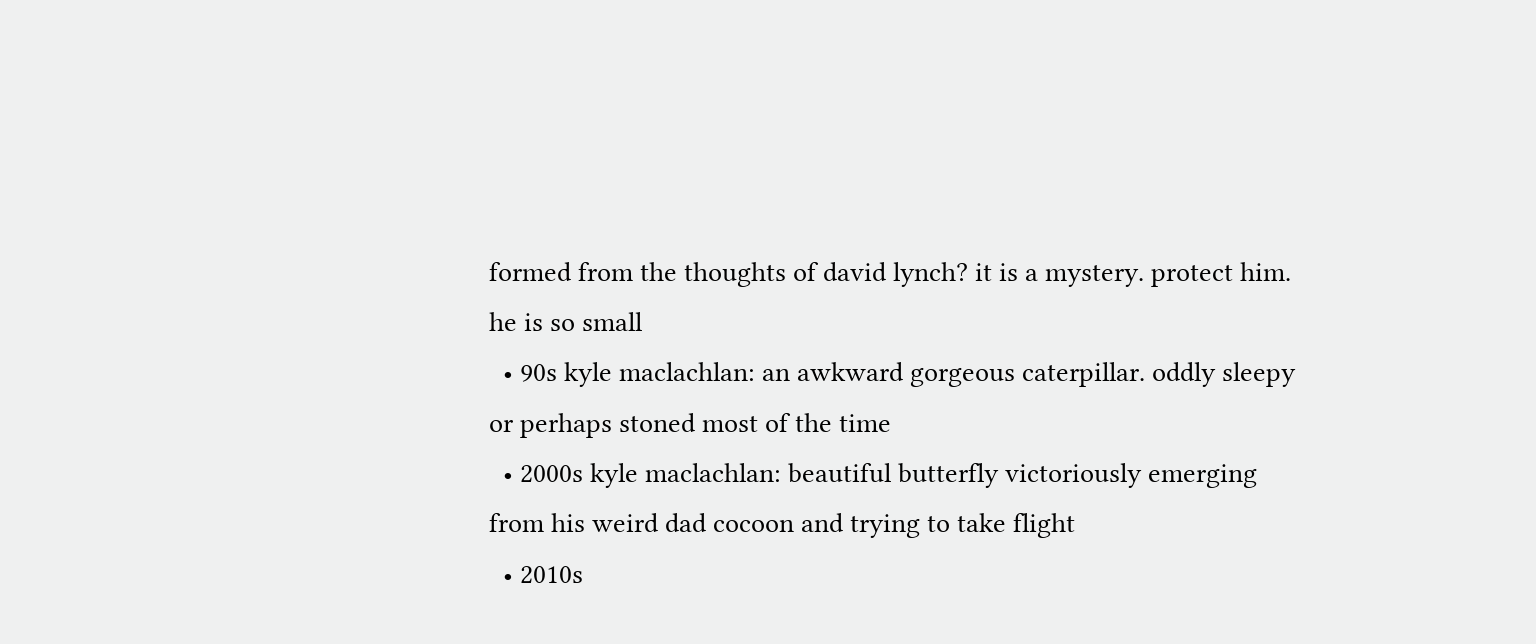formed from the thoughts of david lynch? it is a mystery. protect him. he is so small
  • 90s kyle maclachlan: an awkward gorgeous caterpillar. oddly sleepy or perhaps stoned most of the time
  • 2000s kyle maclachlan: beautiful butterfly victoriously emerging from his weird dad cocoon and trying to take flight
  • 2010s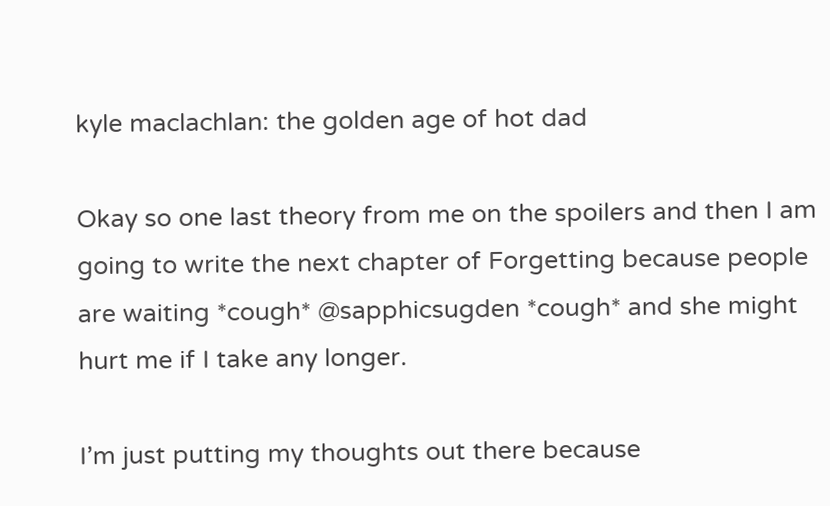kyle maclachlan: the golden age of hot dad

Okay so one last theory from me on the spoilers and then I am going to write the next chapter of Forgetting because people are waiting *cough* @sapphicsugden *cough* and she might hurt me if I take any longer.

I’m just putting my thoughts out there because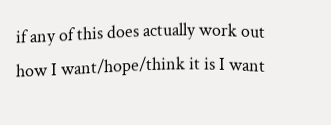if any of this does actually work out how I want/hope/think it is I want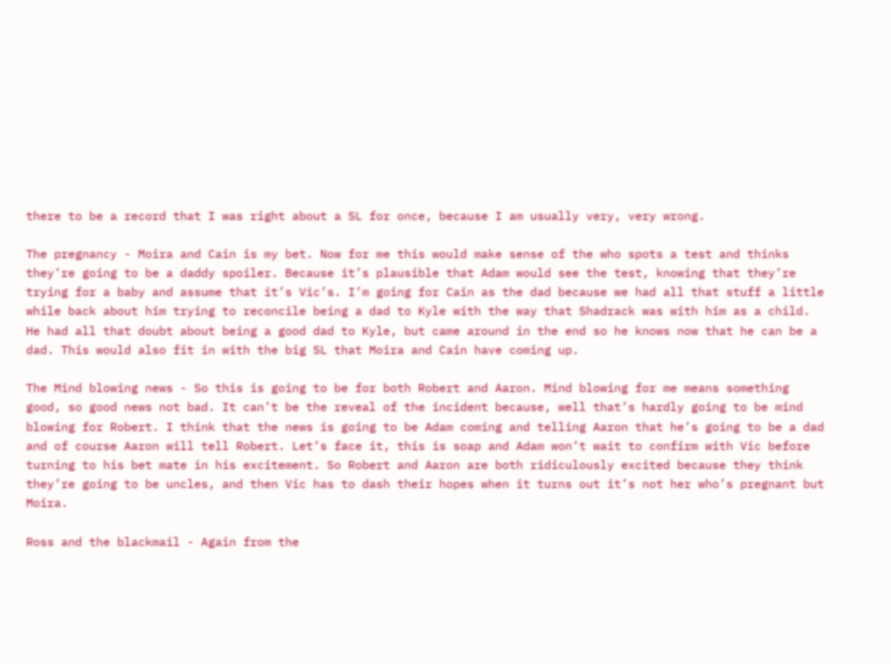there to be a record that I was right about a SL for once, because I am usually very, very wrong.

The pregnancy - Moira and Cain is my bet. Now for me this would make sense of the who spots a test and thinks they’re going to be a daddy spoiler. Because it’s plausible that Adam would see the test, knowing that they’re trying for a baby and assume that it’s Vic’s. I’m going for Cain as the dad because we had all that stuff a little while back about him trying to reconcile being a dad to Kyle with the way that Shadrack was with him as a child. He had all that doubt about being a good dad to Kyle, but came around in the end so he knows now that he can be a dad. This would also fit in with the big SL that Moira and Cain have coming up.

The Mind blowing news - So this is going to be for both Robert and Aaron. Mind blowing for me means something good, so good news not bad. It can’t be the reveal of the incident because, well that’s hardly going to be mind blowing for Robert. I think that the news is going to be Adam coming and telling Aaron that he’s going to be a dad and of course Aaron will tell Robert. Let’s face it, this is soap and Adam won’t wait to confirm with Vic before turning to his bet mate in his excitement. So Robert and Aaron are both ridiculously excited because they think they’re going to be uncles, and then Vic has to dash their hopes when it turns out it’s not her who’s pregnant but Moira.

Ross and the blackmail - Again from the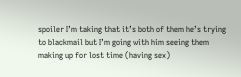spoiler I’m taking that it’s both of them he’s trying to blackmail but I’m going with him seeing them making up for lost time (having sex)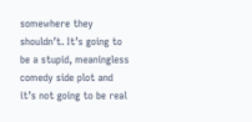somewhere they shouldn’t. It’s going to be a stupid, meaningless comedy side plot and it’s not going to be real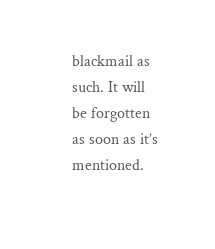blackmail as such. It will be forgotten as soon as it’s mentioned.